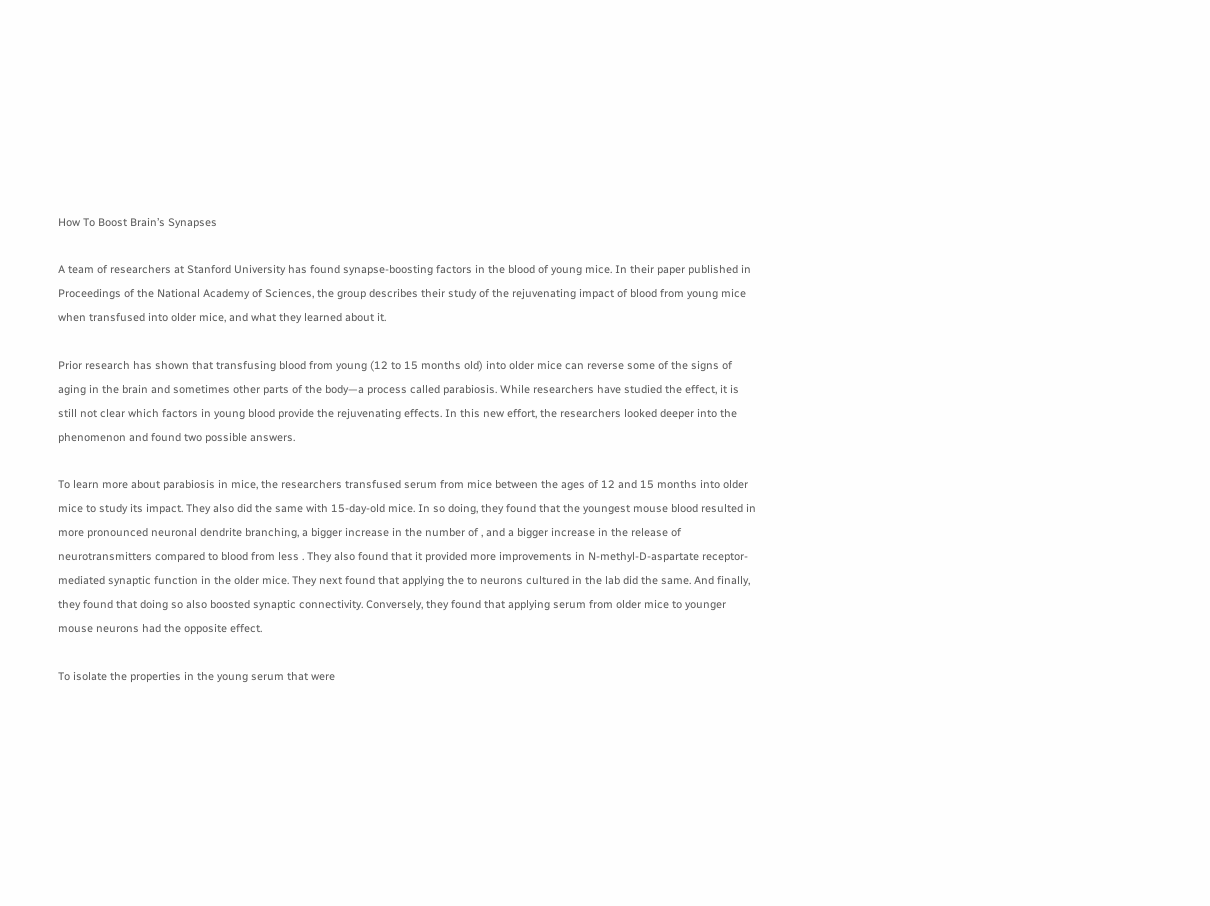How To Boost Brain’s Synapses

A team of researchers at Stanford University has found synapse-boosting factors in the blood of young mice. In their paper published in Proceedings of the National Academy of Sciences, the group describes their study of the rejuvenating impact of blood from young mice when transfused into older mice, and what they learned about it.

Prior research has shown that transfusing blood from young (12 to 15 months old) into older mice can reverse some of the signs of aging in the brain and sometimes other parts of the body—a process called parabiosis. While researchers have studied the effect, it is still not clear which factors in young blood provide the rejuvenating effects. In this new effort, the researchers looked deeper into the phenomenon and found two possible answers.

To learn more about parabiosis in mice, the researchers transfused serum from mice between the ages of 12 and 15 months into older mice to study its impact. They also did the same with 15-day-old mice. In so doing, they found that the youngest mouse blood resulted in more pronounced neuronal dendrite branching, a bigger increase in the number of , and a bigger increase in the release of neurotransmitters compared to blood from less . They also found that it provided more improvements in N-methyl-D-aspartate receptor-mediated synaptic function in the older mice. They next found that applying the to neurons cultured in the lab did the same. And finally, they found that doing so also boosted synaptic connectivity. Conversely, they found that applying serum from older mice to younger mouse neurons had the opposite effect.

To isolate the properties in the young serum that were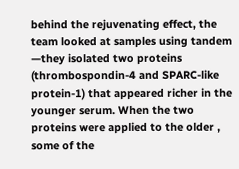behind the rejuvenating effect, the team looked at samples using tandem —they isolated two proteins (thrombospondin-4 and SPARC-like protein-1) that appeared richer in the younger serum. When the two proteins were applied to the older , some of the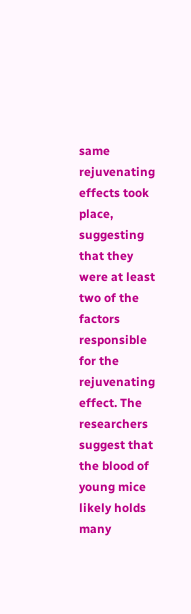same rejuvenating effects took place, suggesting that they were at least two of the factors responsible for the rejuvenating effect. The researchers suggest that the blood of young mice likely holds many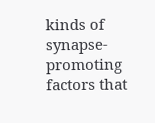kinds of synapse-promoting factors that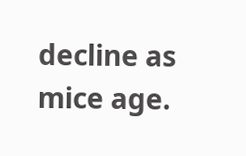decline as mice age.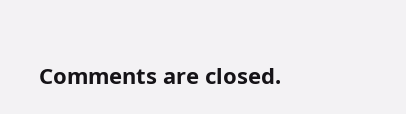Comments are closed.